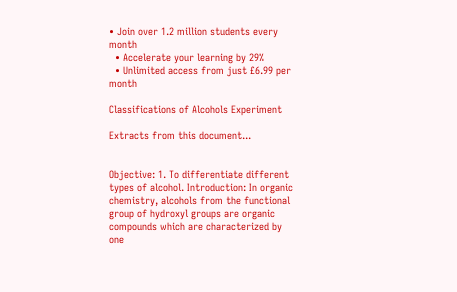• Join over 1.2 million students every month
  • Accelerate your learning by 29%
  • Unlimited access from just £6.99 per month

Classifications of Alcohols Experiment

Extracts from this document...


Objective: 1. To differentiate different types of alcohol. Introduction: In organic chemistry, alcohols from the functional group of hydroxyl groups are organic compounds which are characterized by one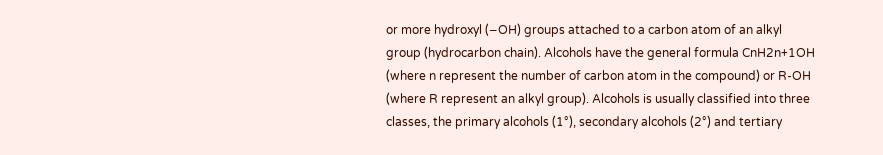or more hydroxyl (−OH) groups attached to a carbon atom of an alkyl group (hydrocarbon chain). Alcohols have the general formula CnH2n+1OH (where n represent the number of carbon atom in the compound) or R-OH (where R represent an alkyl group). Alcohols is usually classified into three classes, the primary alcohols (1°), secondary alcohols (2°) and tertiary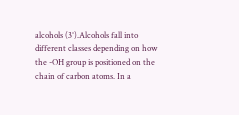alcohols (3°).Alcohols fall into different classes depending on how the -OH group is positioned on the chain of carbon atoms. In a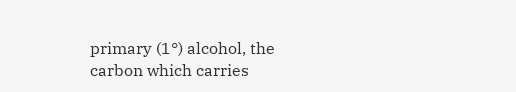primary (1°) alcohol, the carbon which carries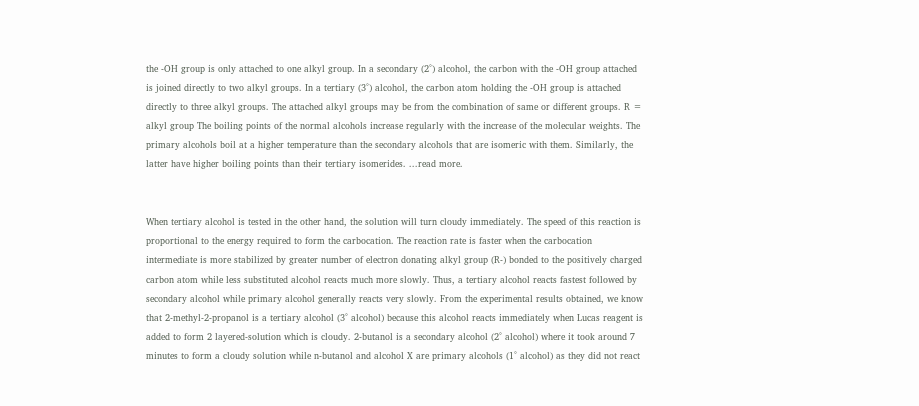the -OH group is only attached to one alkyl group. In a secondary (2°) alcohol, the carbon with the -OH group attached is joined directly to two alkyl groups. In a tertiary (3°) alcohol, the carbon atom holding the -OH group is attached directly to three alkyl groups. The attached alkyl groups may be from the combination of same or different groups. R = alkyl group The boiling points of the normal alcohols increase regularly with the increase of the molecular weights. The primary alcohols boil at a higher temperature than the secondary alcohols that are isomeric with them. Similarly, the latter have higher boiling points than their tertiary isomerides. ...read more.


When tertiary alcohol is tested in the other hand, the solution will turn cloudy immediately. The speed of this reaction is proportional to the energy required to form the carbocation. The reaction rate is faster when the carbocation intermediate is more stabilized by greater number of electron donating alkyl group (R-) bonded to the positively charged carbon atom while less substituted alcohol reacts much more slowly. Thus, a tertiary alcohol reacts fastest followed by secondary alcohol while primary alcohol generally reacts very slowly. From the experimental results obtained, we know that 2-methyl-2-propanol is a tertiary alcohol (3° alcohol) because this alcohol reacts immediately when Lucas reagent is added to form 2 layered-solution which is cloudy. 2-butanol is a secondary alcohol (2° alcohol) where it took around 7 minutes to form a cloudy solution while n-butanol and alcohol X are primary alcohols (1° alcohol) as they did not react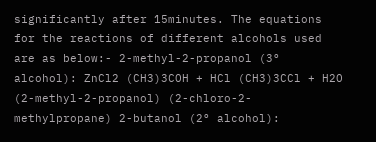significantly after 15minutes. The equations for the reactions of different alcohols used are as below:- 2-methyl-2-propanol (3° alcohol): ZnCl2 (CH3)3COH + HCl (CH3)3CCl + H2O (2-methyl-2-propanol) (2-chloro-2-methylpropane) 2-butanol (2° alcohol):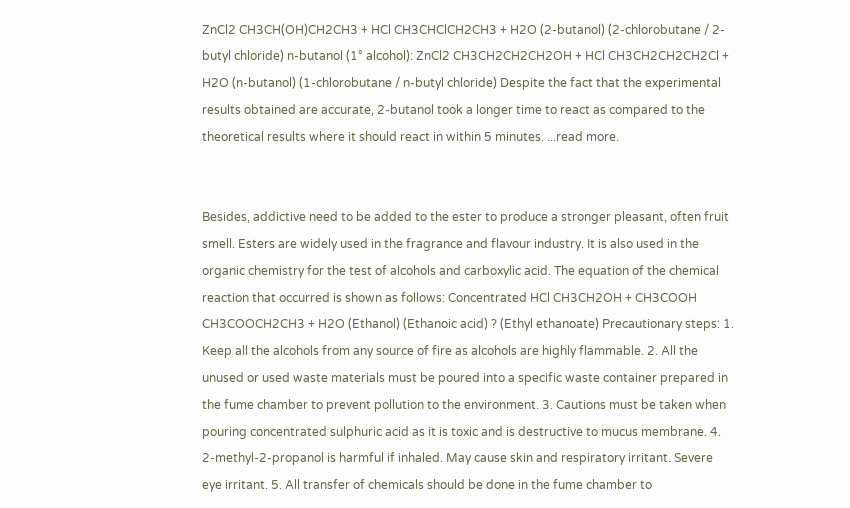ZnCl2 CH3CH(OH)CH2CH3 + HCl CH3CHClCH2CH3 + H2O (2-butanol) (2-chlorobutane / 2-butyl chloride) n-butanol (1° alcohol): ZnCl2 CH3CH2CH2CH2OH + HCl CH3CH2CH2CH2Cl + H2O (n-butanol) (1-chlorobutane / n-butyl chloride) Despite the fact that the experimental results obtained are accurate, 2-butanol took a longer time to react as compared to the theoretical results where it should react in within 5 minutes. ...read more.


Besides, addictive need to be added to the ester to produce a stronger pleasant, often fruit smell. Esters are widely used in the fragrance and flavour industry. It is also used in the organic chemistry for the test of alcohols and carboxylic acid. The equation of the chemical reaction that occurred is shown as follows: Concentrated HCl CH3CH2OH + CH3COOH CH3COOCH2CH3 + H2O (Ethanol) (Ethanoic acid) ? (Ethyl ethanoate) Precautionary steps: 1. Keep all the alcohols from any source of fire as alcohols are highly flammable. 2. All the unused or used waste materials must be poured into a specific waste container prepared in the fume chamber to prevent pollution to the environment. 3. Cautions must be taken when pouring concentrated sulphuric acid as it is toxic and is destructive to mucus membrane. 4. 2-methyl-2-propanol is harmful if inhaled. May cause skin and respiratory irritant. Severe eye irritant. 5. All transfer of chemicals should be done in the fume chamber to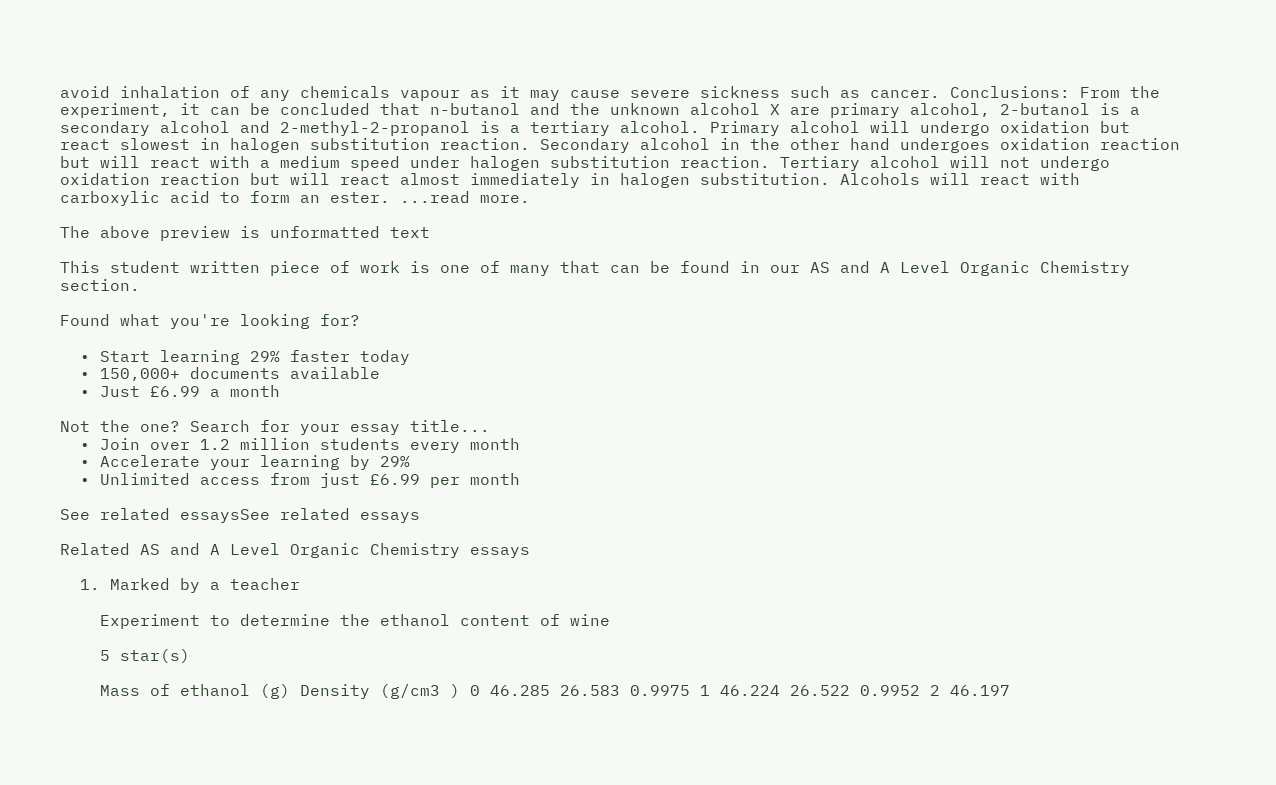avoid inhalation of any chemicals vapour as it may cause severe sickness such as cancer. Conclusions: From the experiment, it can be concluded that n-butanol and the unknown alcohol X are primary alcohol, 2-butanol is a secondary alcohol and 2-methyl-2-propanol is a tertiary alcohol. Primary alcohol will undergo oxidation but react slowest in halogen substitution reaction. Secondary alcohol in the other hand undergoes oxidation reaction but will react with a medium speed under halogen substitution reaction. Tertiary alcohol will not undergo oxidation reaction but will react almost immediately in halogen substitution. Alcohols will react with carboxylic acid to form an ester. ...read more.

The above preview is unformatted text

This student written piece of work is one of many that can be found in our AS and A Level Organic Chemistry section.

Found what you're looking for?

  • Start learning 29% faster today
  • 150,000+ documents available
  • Just £6.99 a month

Not the one? Search for your essay title...
  • Join over 1.2 million students every month
  • Accelerate your learning by 29%
  • Unlimited access from just £6.99 per month

See related essaysSee related essays

Related AS and A Level Organic Chemistry essays

  1. Marked by a teacher

    Experiment to determine the ethanol content of wine

    5 star(s)

    Mass of ethanol (g) Density (g/cm3 ) 0 46.285 26.583 0.9975 1 46.224 26.522 0.9952 2 46.197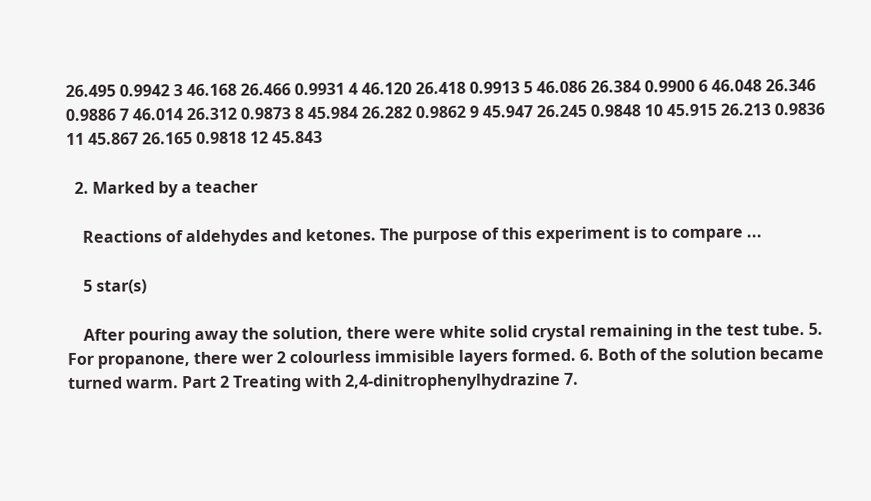26.495 0.9942 3 46.168 26.466 0.9931 4 46.120 26.418 0.9913 5 46.086 26.384 0.9900 6 46.048 26.346 0.9886 7 46.014 26.312 0.9873 8 45.984 26.282 0.9862 9 45.947 26.245 0.9848 10 45.915 26.213 0.9836 11 45.867 26.165 0.9818 12 45.843

  2. Marked by a teacher

    Reactions of aldehydes and ketones. The purpose of this experiment is to compare ...

    5 star(s)

    After pouring away the solution, there were white solid crystal remaining in the test tube. 5. For propanone, there wer 2 colourless immisible layers formed. 6. Both of the solution became turned warm. Part 2 Treating with 2,4-dinitrophenylhydrazine 7.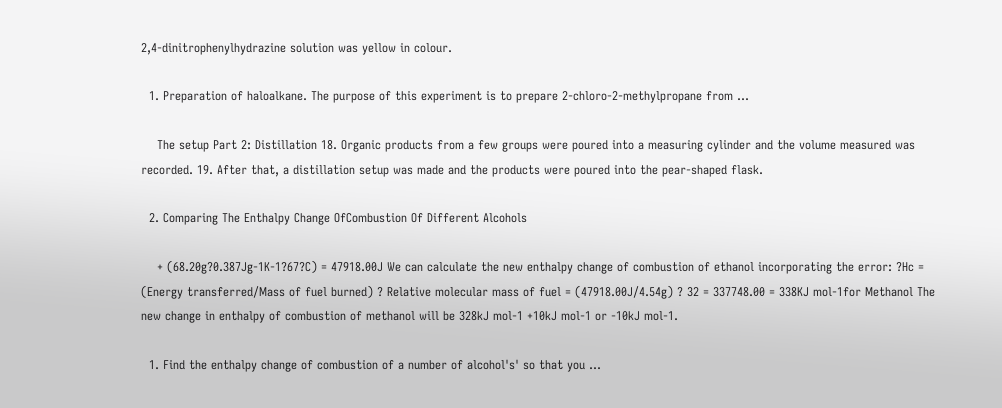2,4-dinitrophenylhydrazine solution was yellow in colour.

  1. Preparation of haloalkane. The purpose of this experiment is to prepare 2-chloro-2-methylpropane from ...

    The setup Part 2: Distillation 18. Organic products from a few groups were poured into a measuring cylinder and the volume measured was recorded. 19. After that, a distillation setup was made and the products were poured into the pear-shaped flask.

  2. Comparing The Enthalpy Change OfCombustion Of Different Alcohols

    + (68.20g?0.387Jg-1K-1?67?C) = 47918.00J We can calculate the new enthalpy change of combustion of ethanol incorporating the error: ?Hc = (Energy transferred/Mass of fuel burned) ? Relative molecular mass of fuel = (47918.00J/4.54g) ? 32 = 337748.00 = 338KJ mol-1for Methanol The new change in enthalpy of combustion of methanol will be 328kJ mol-1 +10kJ mol-1 or -10kJ mol-1.

  1. Find the enthalpy change of combustion of a number of alcohol's' so that you ...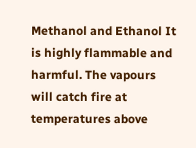Methanol and Ethanol It is highly flammable and harmful. The vapours will catch fire at temperatures above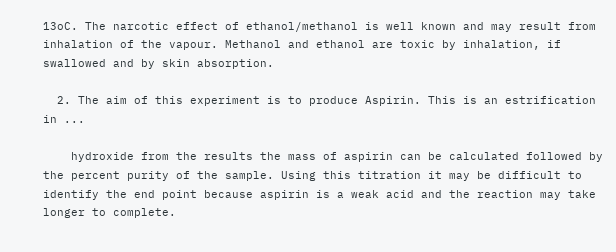13oC. The narcotic effect of ethanol/methanol is well known and may result from inhalation of the vapour. Methanol and ethanol are toxic by inhalation, if swallowed and by skin absorption.

  2. The aim of this experiment is to produce Aspirin. This is an estrification in ...

    hydroxide from the results the mass of aspirin can be calculated followed by the percent purity of the sample. Using this titration it may be difficult to identify the end point because aspirin is a weak acid and the reaction may take longer to complete.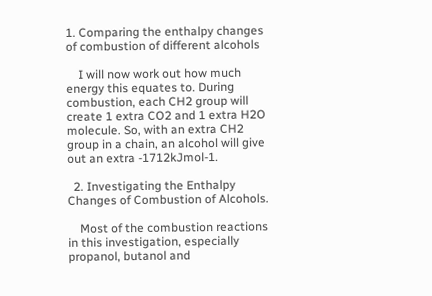1. Comparing the enthalpy changes of combustion of different alcohols

    I will now work out how much energy this equates to. During combustion, each CH2 group will create 1 extra CO2 and 1 extra H2O molecule. So, with an extra CH2 group in a chain, an alcohol will give out an extra -1712kJmol-1.

  2. Investigating the Enthalpy Changes of Combustion of Alcohols.

    Most of the combustion reactions in this investigation, especially propanol, butanol and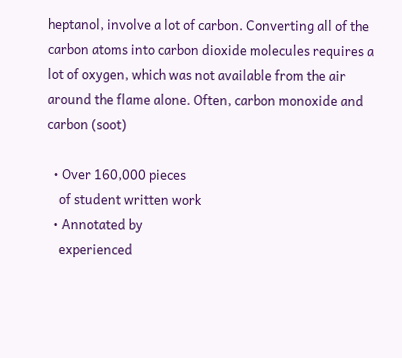heptanol, involve a lot of carbon. Converting all of the carbon atoms into carbon dioxide molecules requires a lot of oxygen, which was not available from the air around the flame alone. Often, carbon monoxide and carbon (soot)

  • Over 160,000 pieces
    of student written work
  • Annotated by
    experienced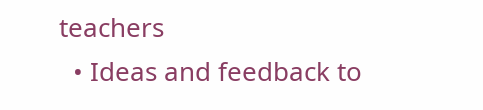teachers
  • Ideas and feedback to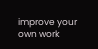improve your own work